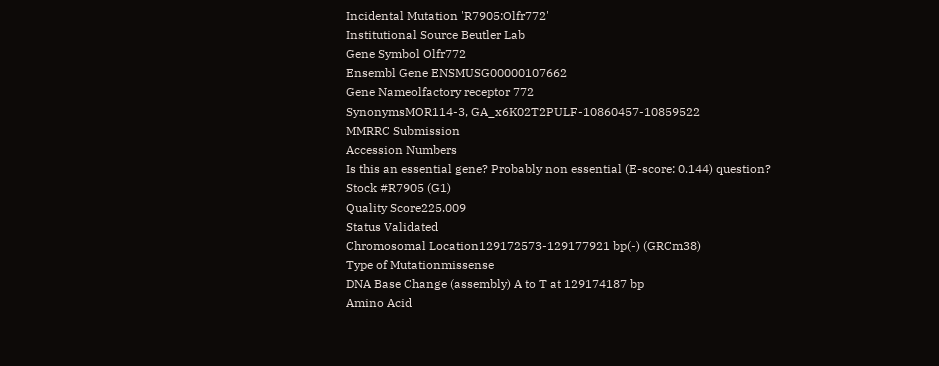Incidental Mutation 'R7905:Olfr772'
Institutional Source Beutler Lab
Gene Symbol Olfr772
Ensembl Gene ENSMUSG00000107662
Gene Nameolfactory receptor 772
SynonymsMOR114-3, GA_x6K02T2PULF-10860457-10859522
MMRRC Submission
Accession Numbers
Is this an essential gene? Probably non essential (E-score: 0.144) question?
Stock #R7905 (G1)
Quality Score225.009
Status Validated
Chromosomal Location129172573-129177921 bp(-) (GRCm38)
Type of Mutationmissense
DNA Base Change (assembly) A to T at 129174187 bp
Amino Acid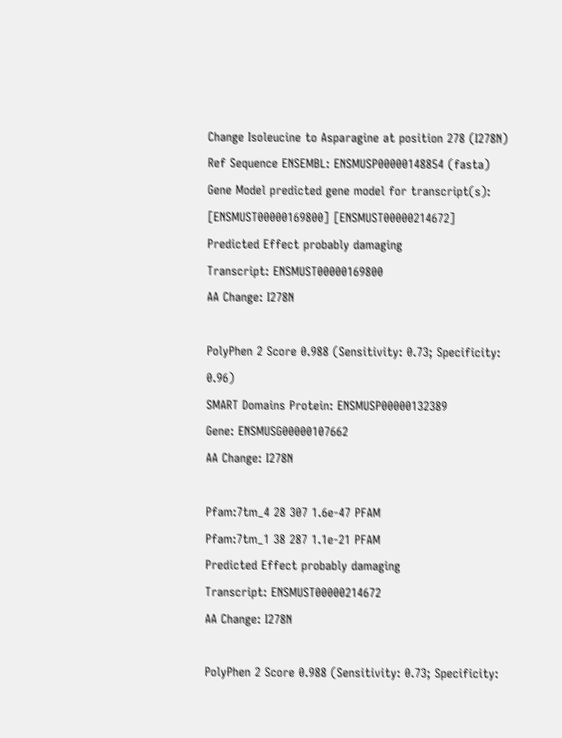Change Isoleucine to Asparagine at position 278 (I278N)
Ref Sequence ENSEMBL: ENSMUSP00000148854 (fasta)
Gene Model predicted gene model for transcript(s): [ENSMUST00000169800] [ENSMUST00000214672]
Predicted Effect probably damaging
Transcript: ENSMUST00000169800
AA Change: I278N

PolyPhen 2 Score 0.988 (Sensitivity: 0.73; Specificity: 0.96)
SMART Domains Protein: ENSMUSP00000132389
Gene: ENSMUSG00000107662
AA Change: I278N

Pfam:7tm_4 28 307 1.6e-47 PFAM
Pfam:7tm_1 38 287 1.1e-21 PFAM
Predicted Effect probably damaging
Transcript: ENSMUST00000214672
AA Change: I278N

PolyPhen 2 Score 0.988 (Sensitivity: 0.73; Specificity: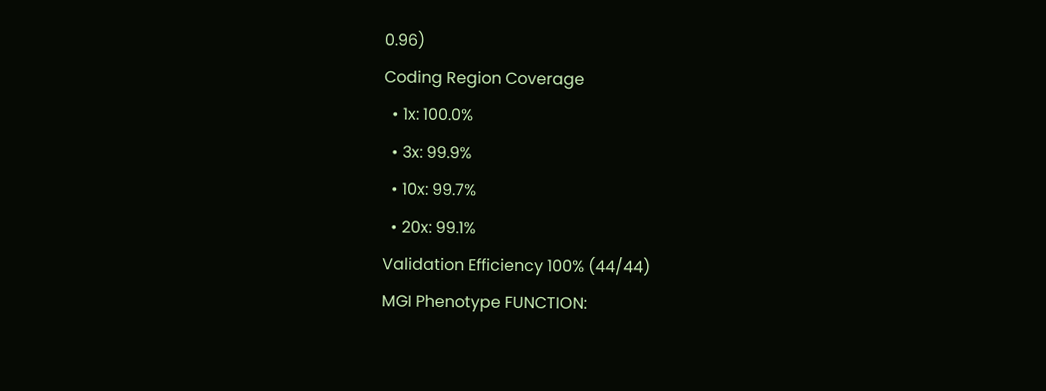0.96)
Coding Region Coverage
  • 1x: 100.0%
  • 3x: 99.9%
  • 10x: 99.7%
  • 20x: 99.1%
Validation Efficiency 100% (44/44)
MGI Phenotype FUNCTION: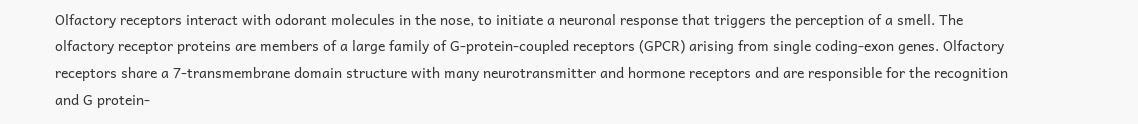Olfactory receptors interact with odorant molecules in the nose, to initiate a neuronal response that triggers the perception of a smell. The olfactory receptor proteins are members of a large family of G-protein-coupled receptors (GPCR) arising from single coding-exon genes. Olfactory receptors share a 7-transmembrane domain structure with many neurotransmitter and hormone receptors and are responsible for the recognition and G protein-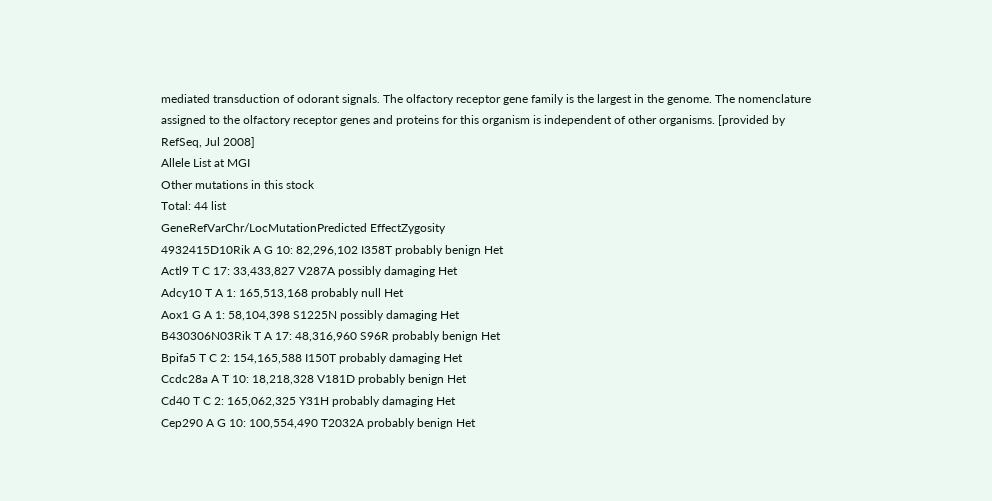mediated transduction of odorant signals. The olfactory receptor gene family is the largest in the genome. The nomenclature assigned to the olfactory receptor genes and proteins for this organism is independent of other organisms. [provided by RefSeq, Jul 2008]
Allele List at MGI
Other mutations in this stock
Total: 44 list
GeneRefVarChr/LocMutationPredicted EffectZygosity
4932415D10Rik A G 10: 82,296,102 I358T probably benign Het
Actl9 T C 17: 33,433,827 V287A possibly damaging Het
Adcy10 T A 1: 165,513,168 probably null Het
Aox1 G A 1: 58,104,398 S1225N possibly damaging Het
B430306N03Rik T A 17: 48,316,960 S96R probably benign Het
Bpifa5 T C 2: 154,165,588 I150T probably damaging Het
Ccdc28a A T 10: 18,218,328 V181D probably benign Het
Cd40 T C 2: 165,062,325 Y31H probably damaging Het
Cep290 A G 10: 100,554,490 T2032A probably benign Het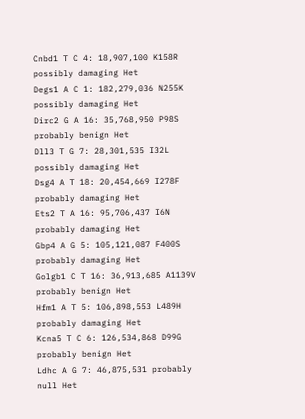Cnbd1 T C 4: 18,907,100 K158R possibly damaging Het
Degs1 A C 1: 182,279,036 N255K possibly damaging Het
Dirc2 G A 16: 35,768,950 P98S probably benign Het
Dll3 T G 7: 28,301,535 I32L possibly damaging Het
Dsg4 A T 18: 20,454,669 I278F probably damaging Het
Ets2 T A 16: 95,706,437 I6N probably damaging Het
Gbp4 A G 5: 105,121,087 F400S probably damaging Het
Golgb1 C T 16: 36,913,685 A1139V probably benign Het
Hfm1 A T 5: 106,898,553 L489H probably damaging Het
Kcna5 T C 6: 126,534,868 D99G probably benign Het
Ldhc A G 7: 46,875,531 probably null Het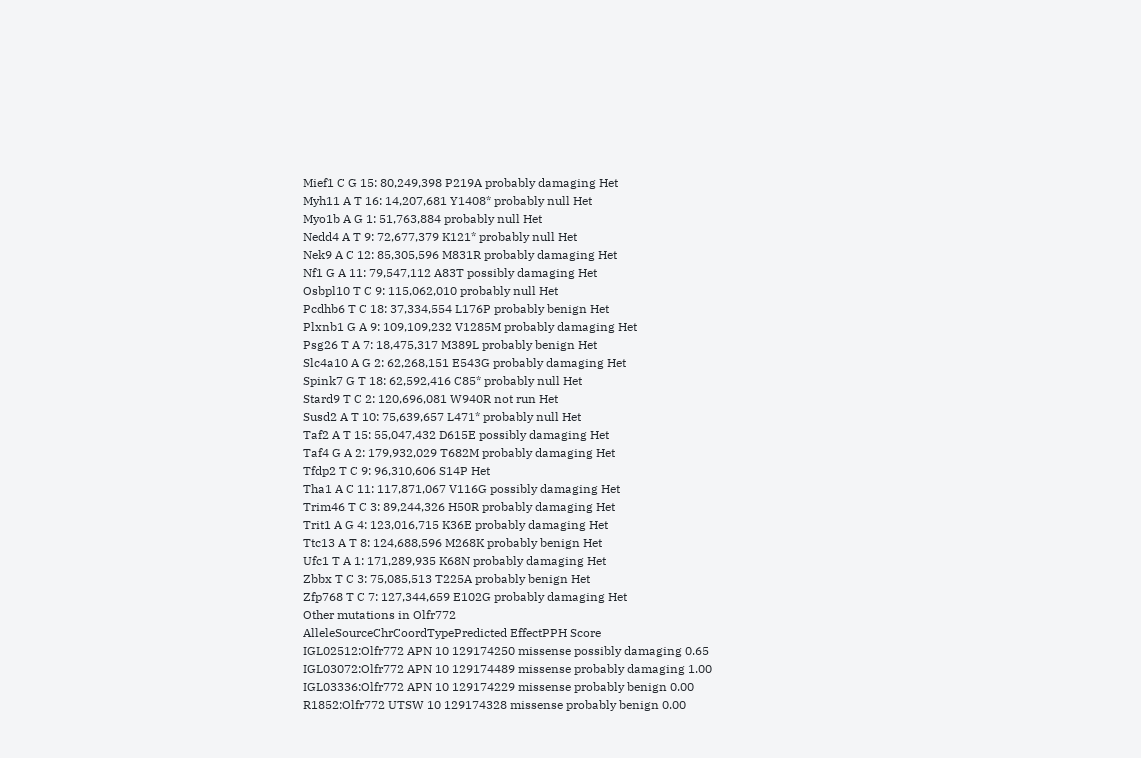Mief1 C G 15: 80,249,398 P219A probably damaging Het
Myh11 A T 16: 14,207,681 Y1408* probably null Het
Myo1b A G 1: 51,763,884 probably null Het
Nedd4 A T 9: 72,677,379 K121* probably null Het
Nek9 A C 12: 85,305,596 M831R probably damaging Het
Nf1 G A 11: 79,547,112 A83T possibly damaging Het
Osbpl10 T C 9: 115,062,010 probably null Het
Pcdhb6 T C 18: 37,334,554 L176P probably benign Het
Plxnb1 G A 9: 109,109,232 V1285M probably damaging Het
Psg26 T A 7: 18,475,317 M389L probably benign Het
Slc4a10 A G 2: 62,268,151 E543G probably damaging Het
Spink7 G T 18: 62,592,416 C85* probably null Het
Stard9 T C 2: 120,696,081 W940R not run Het
Susd2 A T 10: 75,639,657 L471* probably null Het
Taf2 A T 15: 55,047,432 D615E possibly damaging Het
Taf4 G A 2: 179,932,029 T682M probably damaging Het
Tfdp2 T C 9: 96,310,606 S14P Het
Tha1 A C 11: 117,871,067 V116G possibly damaging Het
Trim46 T C 3: 89,244,326 H50R probably damaging Het
Trit1 A G 4: 123,016,715 K36E probably damaging Het
Ttc13 A T 8: 124,688,596 M268K probably benign Het
Ufc1 T A 1: 171,289,935 K68N probably damaging Het
Zbbx T C 3: 75,085,513 T225A probably benign Het
Zfp768 T C 7: 127,344,659 E102G probably damaging Het
Other mutations in Olfr772
AlleleSourceChrCoordTypePredicted EffectPPH Score
IGL02512:Olfr772 APN 10 129174250 missense possibly damaging 0.65
IGL03072:Olfr772 APN 10 129174489 missense probably damaging 1.00
IGL03336:Olfr772 APN 10 129174229 missense probably benign 0.00
R1852:Olfr772 UTSW 10 129174328 missense probably benign 0.00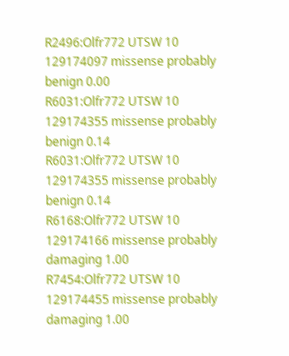R2496:Olfr772 UTSW 10 129174097 missense probably benign 0.00
R6031:Olfr772 UTSW 10 129174355 missense probably benign 0.14
R6031:Olfr772 UTSW 10 129174355 missense probably benign 0.14
R6168:Olfr772 UTSW 10 129174166 missense probably damaging 1.00
R7454:Olfr772 UTSW 10 129174455 missense probably damaging 1.00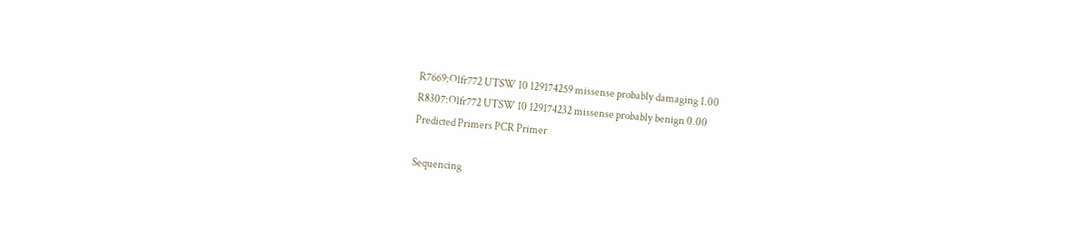R7669:Olfr772 UTSW 10 129174259 missense probably damaging 1.00
R8307:Olfr772 UTSW 10 129174232 missense probably benign 0.00
Predicted Primers PCR Primer

Sequencing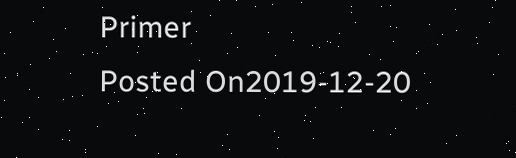Primer
Posted On2019-12-20